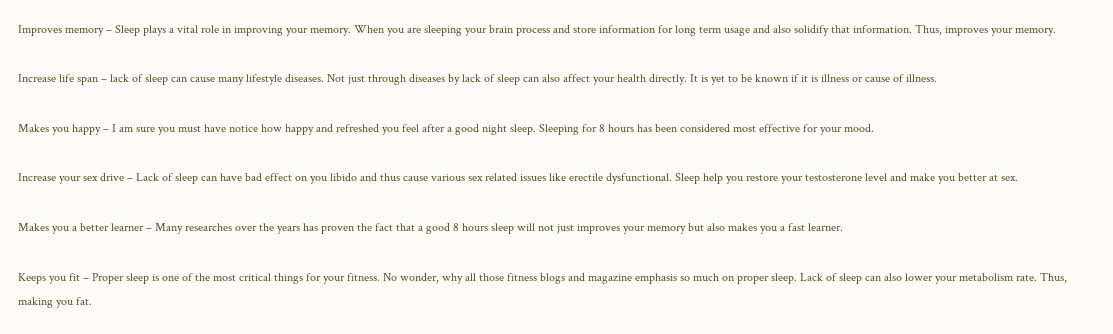Improves memory – Sleep plays a vital role in improving your memory. When you are sleeping your brain process and store information for long term usage and also solidify that information. Thus, improves your memory.

Increase life span – lack of sleep can cause many lifestyle diseases. Not just through diseases by lack of sleep can also affect your health directly. It is yet to be known if it is illness or cause of illness.

Makes you happy – I am sure you must have notice how happy and refreshed you feel after a good night sleep. Sleeping for 8 hours has been considered most effective for your mood.

Increase your sex drive – Lack of sleep can have bad effect on you libido and thus cause various sex related issues like erectile dysfunctional. Sleep help you restore your testosterone level and make you better at sex.

Makes you a better learner – Many researches over the years has proven the fact that a good 8 hours sleep will not just improves your memory but also makes you a fast learner.

Keeps you fit – Proper sleep is one of the most critical things for your fitness. No wonder, why all those fitness blogs and magazine emphasis so much on proper sleep. Lack of sleep can also lower your metabolism rate. Thus, making you fat.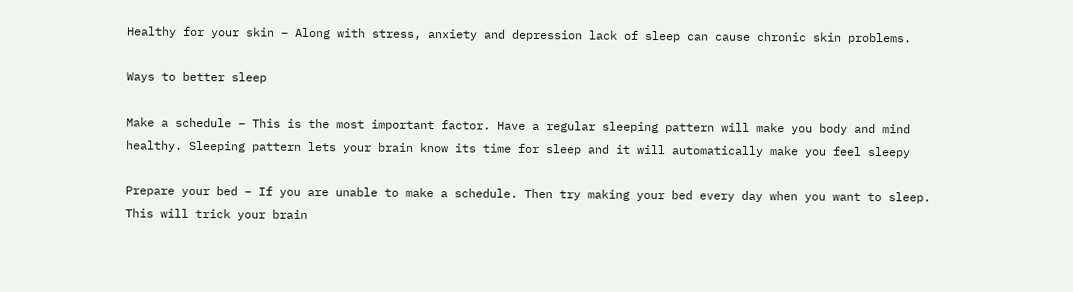Healthy for your skin – Along with stress, anxiety and depression lack of sleep can cause chronic skin problems.

Ways to better sleep

Make a schedule – This is the most important factor. Have a regular sleeping pattern will make you body and mind healthy. Sleeping pattern lets your brain know its time for sleep and it will automatically make you feel sleepy

Prepare your bed – If you are unable to make a schedule. Then try making your bed every day when you want to sleep. This will trick your brain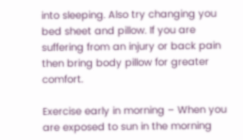into sleeping. Also try changing you bed sheet and pillow. If you are suffering from an injury or back pain then bring body pillow for greater comfort.

Exercise early in morning – When you are exposed to sun in the morning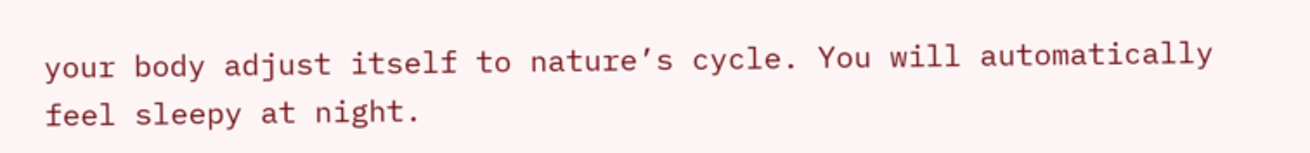your body adjust itself to nature’s cycle. You will automatically feel sleepy at night.